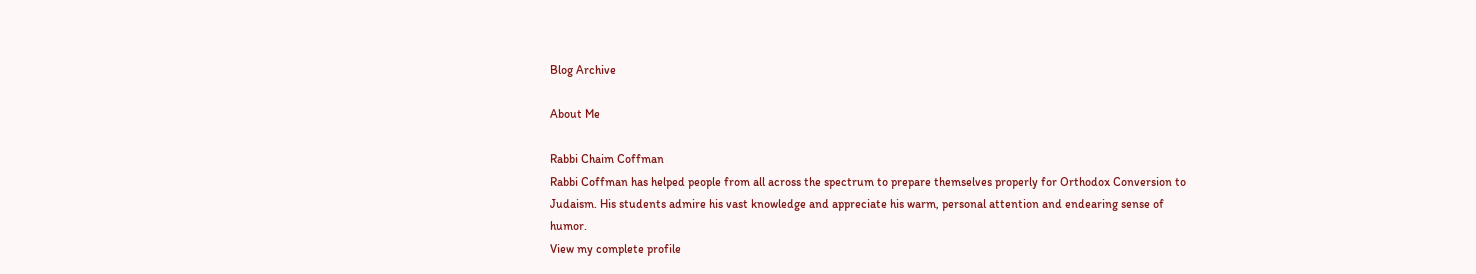Blog Archive

About Me

Rabbi Chaim Coffman
Rabbi Coffman has helped people from all across the spectrum to prepare themselves properly for Orthodox Conversion to Judaism. His students admire his vast knowledge and appreciate his warm, personal attention and endearing sense of humor.
View my complete profile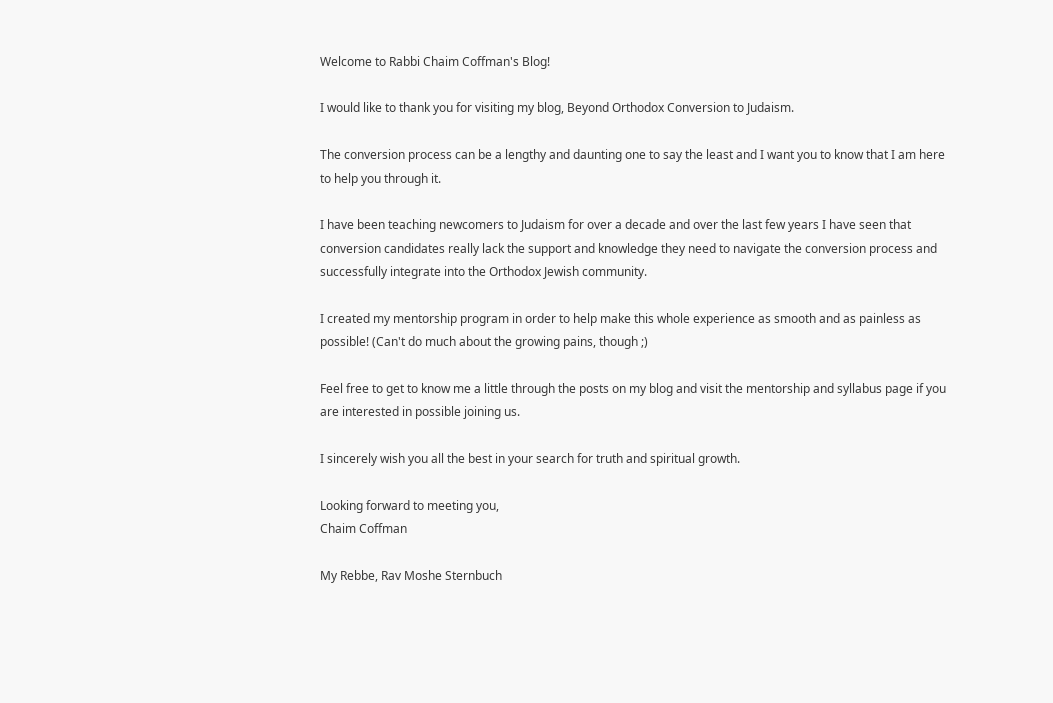Welcome to Rabbi Chaim Coffman's Blog!

I would like to thank you for visiting my blog, Beyond Orthodox Conversion to Judaism.

The conversion process can be a lengthy and daunting one to say the least and I want you to know that I am here to help you through it.

I have been teaching newcomers to Judaism for over a decade and over the last few years I have seen that conversion candidates really lack the support and knowledge they need to navigate the conversion process and successfully integrate into the Orthodox Jewish community.

I created my mentorship program in order to help make this whole experience as smooth and as painless as possible! (Can't do much about the growing pains, though ;)

Feel free to get to know me a little through the posts on my blog and visit the mentorship and syllabus page if you are interested in possible joining us.

I sincerely wish you all the best in your search for truth and spiritual growth.

Looking forward to meeting you,
Chaim Coffman

My Rebbe, Rav Moshe Sternbuch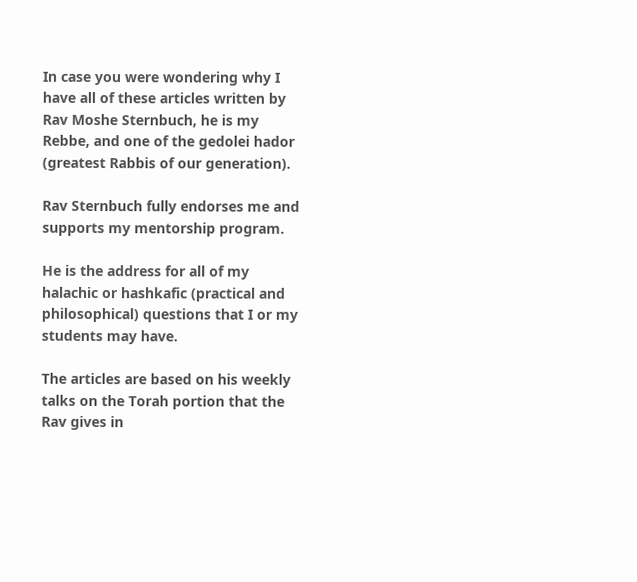In case you were wondering why I have all of these articles written by Rav Moshe Sternbuch, he is my Rebbe, and one of the gedolei hador (greatest Rabbis of our generation).

Rav Sternbuch fully endorses me and supports my mentorship program.

He is the address for all of my halachic or hashkafic (practical and philosophical) questions that I or my students may have.

The articles are based on his weekly talks on the Torah portion that the Rav gives in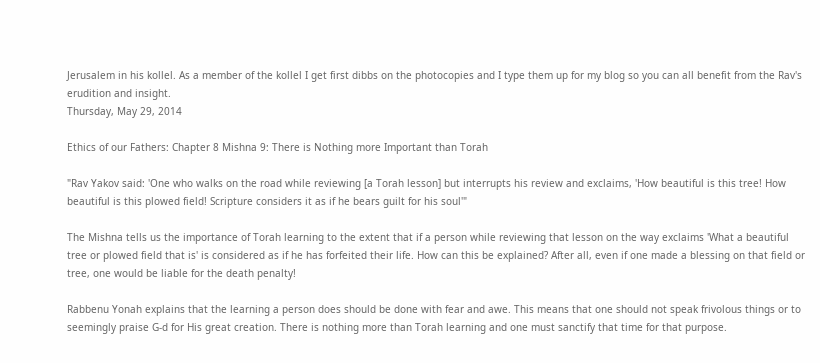Jerusalem in his kollel. As a member of the kollel I get first dibbs on the photocopies and I type them up for my blog so you can all benefit from the Rav's erudition and insight.
Thursday, May 29, 2014

Ethics of our Fathers: Chapter 8 Mishna 9: There is Nothing more Important than Torah

"Rav Yakov said: 'One who walks on the road while reviewing [a Torah lesson] but interrupts his review and exclaims, 'How beautiful is this tree! How beautiful is this plowed field! Scripture considers it as if he bears guilt for his soul'"

The Mishna tells us the importance of Torah learning to the extent that if a person while reviewing that lesson on the way exclaims 'What a beautiful tree or plowed field that is' is considered as if he has forfeited their life. How can this be explained? After all, even if one made a blessing on that field or tree, one would be liable for the death penalty!

Rabbenu Yonah explains that the learning a person does should be done with fear and awe. This means that one should not speak frivolous things or to seemingly praise G-d for His great creation. There is nothing more than Torah learning and one must sanctify that time for that purpose.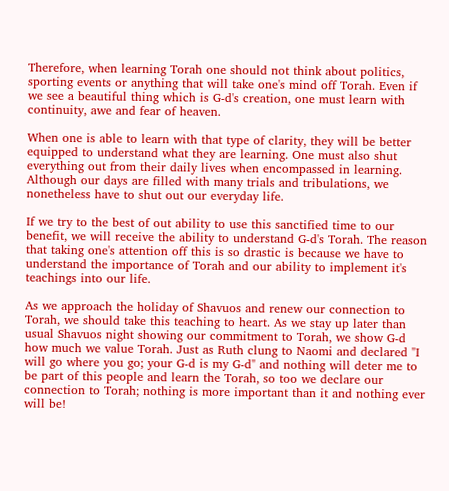Therefore, when learning Torah one should not think about politics, sporting events or anything that will take one's mind off Torah. Even if we see a beautiful thing which is G-d's creation, one must learn with continuity, awe and fear of heaven.

When one is able to learn with that type of clarity, they will be better equipped to understand what they are learning. One must also shut everything out from their daily lives when encompassed in learning. Although our days are filled with many trials and tribulations, we nonetheless have to shut out our everyday life.

If we try to the best of out ability to use this sanctified time to our benefit, we will receive the ability to understand G-d's Torah. The reason that taking one's attention off this is so drastic is because we have to understand the importance of Torah and our ability to implement it's teachings into our life.

As we approach the holiday of Shavuos and renew our connection to Torah, we should take this teaching to heart. As we stay up later than usual Shavuos night showing our commitment to Torah, we show G-d how much we value Torah. Just as Ruth clung to Naomi and declared "I will go where you go; your G-d is my G-d" and nothing will deter me to be part of this people and learn the Torah, so too we declare our connection to Torah; nothing is more important than it and nothing ever will be!